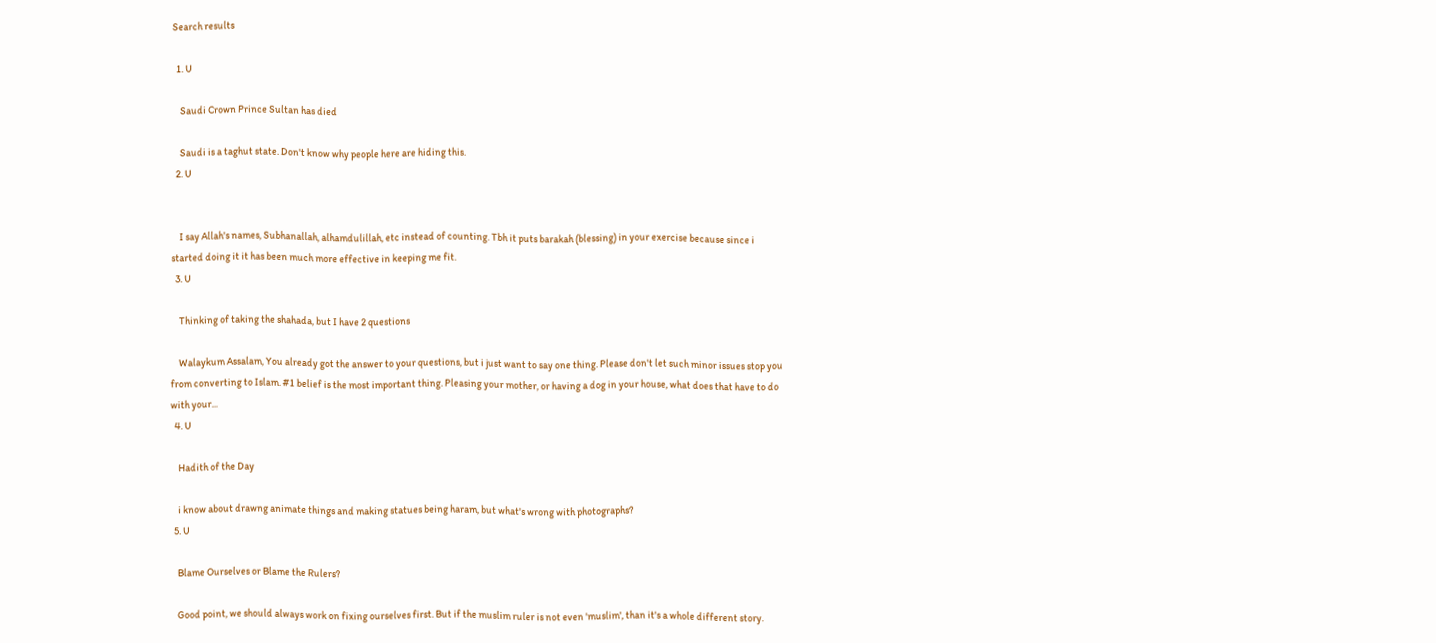Search results

  1. U

    Saudi Crown Prince Sultan has died

    Saudi is a taghut state. Don't know why people here are hiding this.
  2. U


    I say Allah's names, Subhanallah, alhamdulillah, etc instead of counting. Tbh it puts barakah (blessing) in your exercise because since i started doing it it has been much more effective in keeping me fit.
  3. U

    Thinking of taking the shahada, but I have 2 questions

    Walaykum Assalam, You already got the answer to your questions, but i just want to say one thing. Please don't let such minor issues stop you from converting to Islam. #1 belief is the most important thing. Pleasing your mother, or having a dog in your house, what does that have to do with your...
  4. U

    Hadith of the Day

    i know about drawng animate things and making statues being haram, but what's wrong with photographs?
  5. U

    Blame Ourselves or Blame the Rulers?

    Good point, we should always work on fixing ourselves first. But if the muslim ruler is not even 'muslim', than it's a whole different story.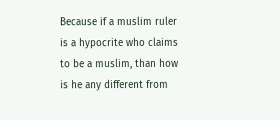Because if a muslim ruler is a hypocrite who claims to be a muslim, than how is he any different from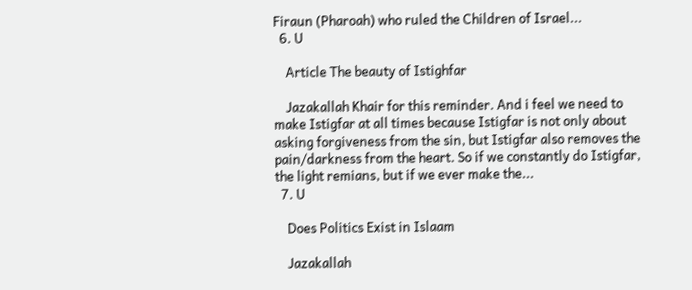Firaun (Pharoah) who ruled the Children of Israel...
  6. U

    Article The beauty of Istighfar

    Jazakallah Khair for this reminder. And i feel we need to make Istigfar at all times because Istigfar is not only about asking forgiveness from the sin, but Istigfar also removes the pain/darkness from the heart. So if we constantly do Istigfar, the light remians, but if we ever make the...
  7. U

    Does Politics Exist in Islaam

    Jazakallah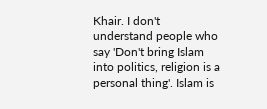Khair. I don't understand people who say 'Don't bring Islam into politics, religion is a personal thing'. Islam is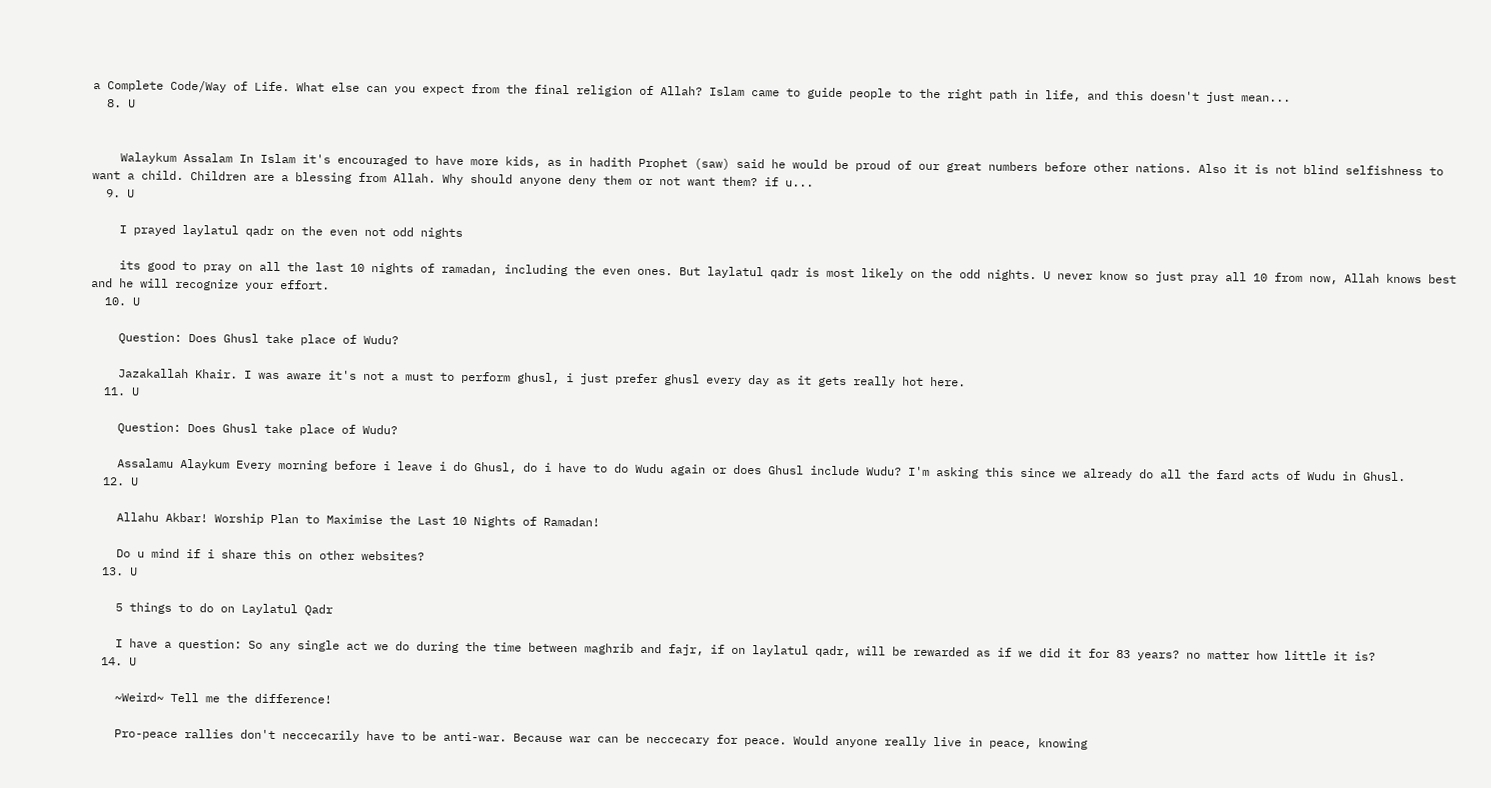a Complete Code/Way of Life. What else can you expect from the final religion of Allah? Islam came to guide people to the right path in life, and this doesn't just mean...
  8. U


    Walaykum Assalam In Islam it's encouraged to have more kids, as in hadith Prophet (saw) said he would be proud of our great numbers before other nations. Also it is not blind selfishness to want a child. Children are a blessing from Allah. Why should anyone deny them or not want them? if u...
  9. U

    I prayed laylatul qadr on the even not odd nights

    its good to pray on all the last 10 nights of ramadan, including the even ones. But laylatul qadr is most likely on the odd nights. U never know so just pray all 10 from now, Allah knows best and he will recognize your effort.
  10. U

    Question: Does Ghusl take place of Wudu?

    Jazakallah Khair. I was aware it's not a must to perform ghusl, i just prefer ghusl every day as it gets really hot here.
  11. U

    Question: Does Ghusl take place of Wudu?

    Assalamu Alaykum Every morning before i leave i do Ghusl, do i have to do Wudu again or does Ghusl include Wudu? I'm asking this since we already do all the fard acts of Wudu in Ghusl.
  12. U

    Allahu Akbar! Worship Plan to Maximise the Last 10 Nights of Ramadan!

    Do u mind if i share this on other websites?
  13. U

    5 things to do on Laylatul Qadr

    I have a question: So any single act we do during the time between maghrib and fajr, if on laylatul qadr, will be rewarded as if we did it for 83 years? no matter how little it is?
  14. U

    ~Weird~ Tell me the difference!

    Pro-peace rallies don't neccecarily have to be anti-war. Because war can be neccecary for peace. Would anyone really live in peace, knowing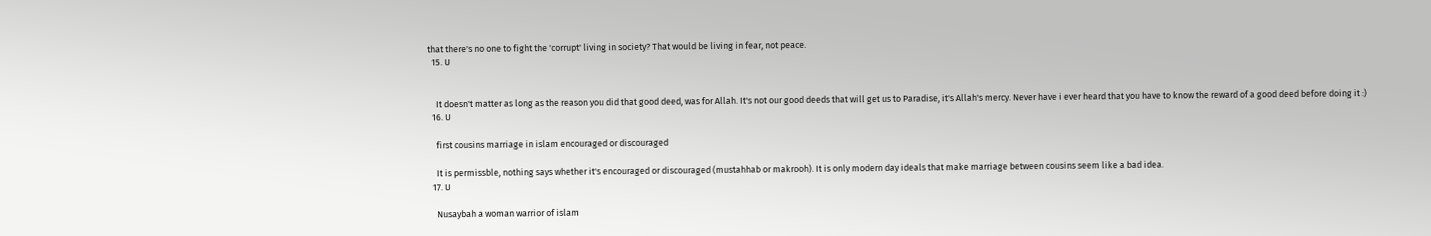that there's no one to fight the 'corrupt' living in society? That would be living in fear, not peace.
  15. U


    It doesn't matter as long as the reason you did that good deed, was for Allah. It's not our good deeds that will get us to Paradise, it's Allah's mercy. Never have i ever heard that you have to know the reward of a good deed before doing it :)
  16. U

    first cousins marriage in islam encouraged or discouraged

    It is permissble, nothing says whether it's encouraged or discouraged (mustahhab or makrooh). It is only modern day ideals that make marriage between cousins seem like a bad idea.
  17. U

    Nusaybah a woman warrior of islam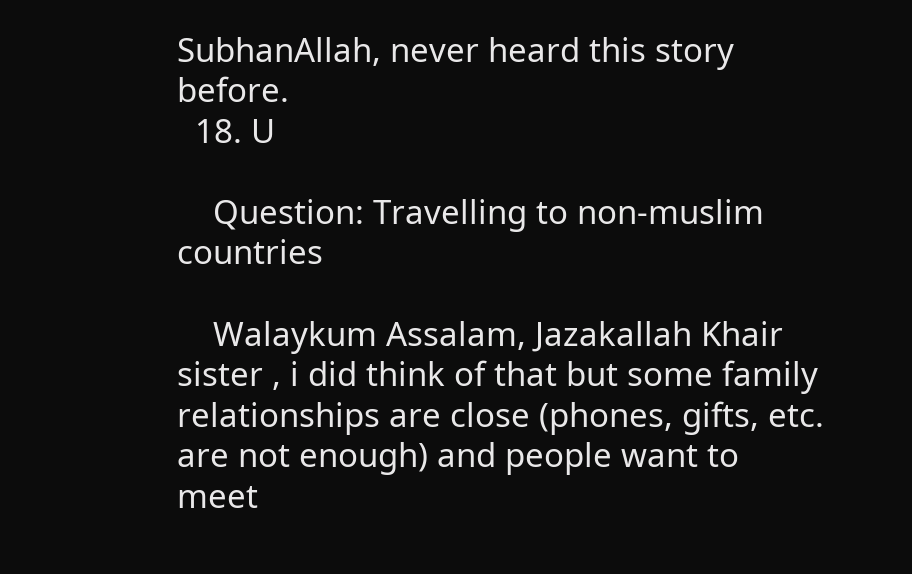SubhanAllah, never heard this story before.
  18. U

    Question: Travelling to non-muslim countries

    Walaykum Assalam, Jazakallah Khair sister , i did think of that but some family relationships are close (phones, gifts, etc. are not enough) and people want to meet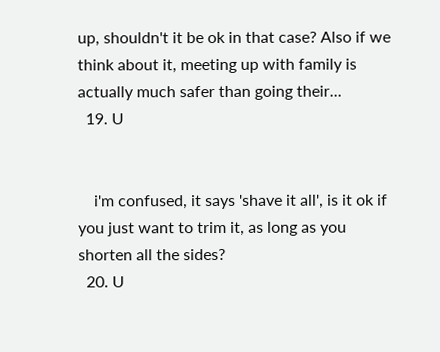up, shouldn't it be ok in that case? Also if we think about it, meeting up with family is actually much safer than going their...
  19. U


    i'm confused, it says 'shave it all', is it ok if you just want to trim it, as long as you shorten all the sides?
  20. U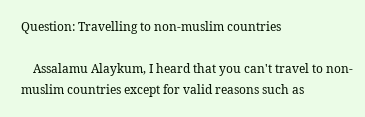Question: Travelling to non-muslim countries

    Assalamu Alaykum, I heard that you can't travel to non-muslim countries except for valid reasons such as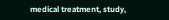medical treatment, study,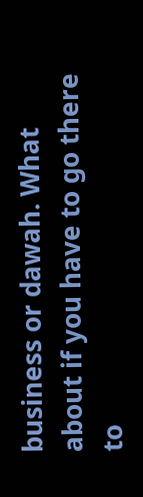business or dawah. What about if you have to go there to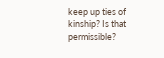keep up ties of kinship? Is that permissible?